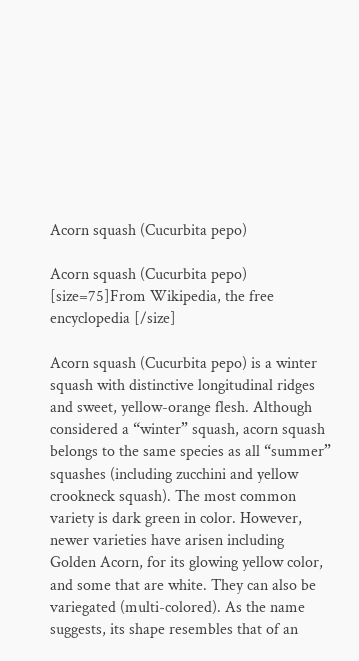Acorn squash (Cucurbita pepo)

Acorn squash (Cucurbita pepo)
[size=75]From Wikipedia, the free encyclopedia [/size]

Acorn squash (Cucurbita pepo) is a winter squash with distinctive longitudinal ridges and sweet, yellow-orange flesh. Although considered a “winter” squash, acorn squash belongs to the same species as all “summer” squashes (including zucchini and yellow crookneck squash). The most common variety is dark green in color. However, newer varieties have arisen including Golden Acorn, for its glowing yellow color, and some that are white. They can also be variegated (multi-colored). As the name suggests, its shape resembles that of an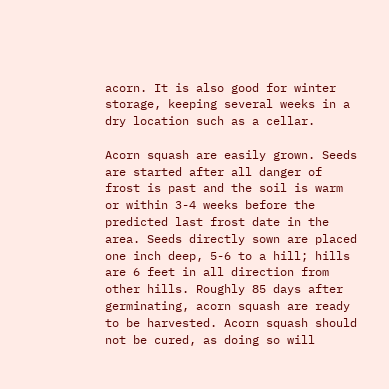acorn. It is also good for winter storage, keeping several weeks in a dry location such as a cellar.

Acorn squash are easily grown. Seeds are started after all danger of frost is past and the soil is warm or within 3-4 weeks before the predicted last frost date in the area. Seeds directly sown are placed one inch deep, 5-6 to a hill; hills are 6 feet in all direction from other hills. Roughly 85 days after germinating, acorn squash are ready to be harvested. Acorn squash should not be cured, as doing so will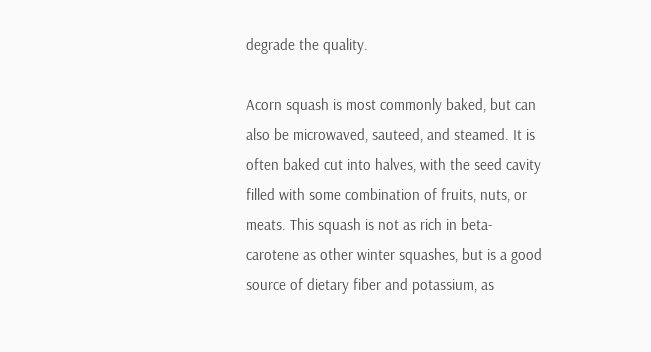degrade the quality.

Acorn squash is most commonly baked, but can also be microwaved, sauteed, and steamed. It is often baked cut into halves, with the seed cavity filled with some combination of fruits, nuts, or meats. This squash is not as rich in beta-carotene as other winter squashes, but is a good source of dietary fiber and potassium, as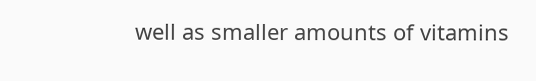well as smaller amounts of vitamins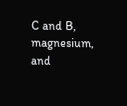C and B, magnesium, and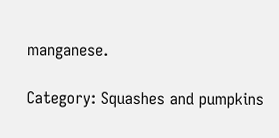manganese.

Category: Squashes and pumpkins